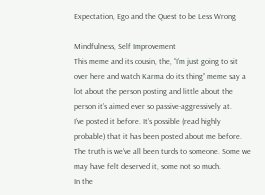Expectation, Ego and the Quest to be Less Wrong

Mindfulness, Self Improvement
This meme and its cousin, the, “I’m just going to sit over here and watch Karma do its thing” meme say a lot about the person posting and little about the person it’s aimed ever so passive-aggressively at.
I’ve posted it before. It’s possible (read highly probable) that it has been posted about me before.
The truth is we’ve all been turds to someone. Some we may have felt deserved it, some not so much.
In the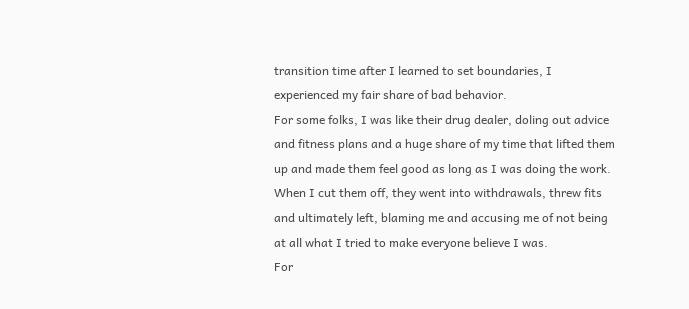transition time after I learned to set boundaries, I experienced my fair share of bad behavior.
For some folks, I was like their drug dealer, doling out advice and fitness plans and a huge share of my time that lifted them up and made them feel good as long as I was doing the work. When I cut them off, they went into withdrawals, threw fits and ultimately left, blaming me and accusing me of not being at all what I tried to make everyone believe I was.
For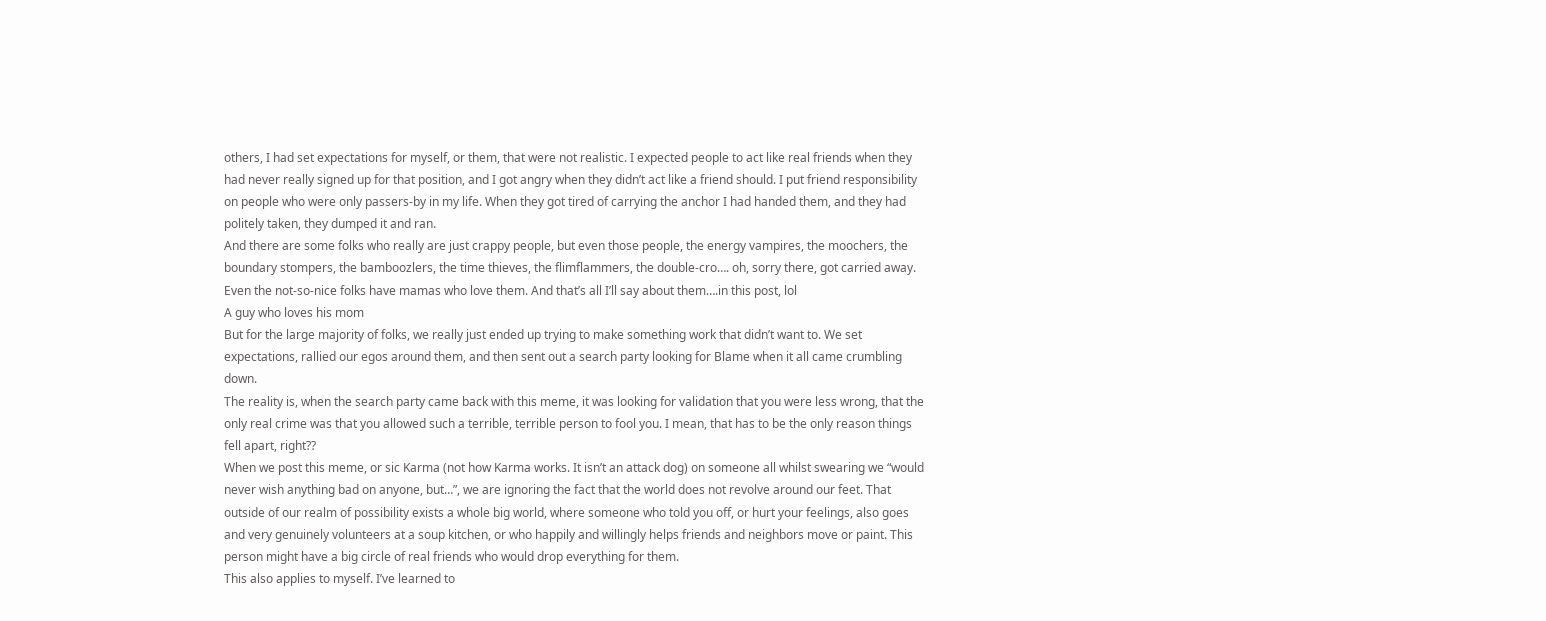others, I had set expectations for myself, or them, that were not realistic. I expected people to act like real friends when they had never really signed up for that position, and I got angry when they didn’t act like a friend should. I put friend responsibility on people who were only passers-by in my life. When they got tired of carrying the anchor I had handed them, and they had politely taken, they dumped it and ran.
And there are some folks who really are just crappy people, but even those people, the energy vampires, the moochers, the boundary stompers, the bamboozlers, the time thieves, the flimflammers, the double-cro…. oh, sorry there, got carried away. Even the not-so-nice folks have mamas who love them. And that’s all I’ll say about them….in this post, lol
A guy who loves his mom
But for the large majority of folks, we really just ended up trying to make something work that didn’t want to. We set expectations, rallied our egos around them, and then sent out a search party looking for Blame when it all came crumbling down.
The reality is, when the search party came back with this meme, it was looking for validation that you were less wrong, that the only real crime was that you allowed such a terrible, terrible person to fool you. I mean, that has to be the only reason things fell apart, right??
When we post this meme, or sic Karma (not how Karma works. It isn’t an attack dog) on someone all whilst swearing we “would never wish anything bad on anyone, but…”, we are ignoring the fact that the world does not revolve around our feet. That outside of our realm of possibility exists a whole big world, where someone who told you off, or hurt your feelings, also goes and very genuinely volunteers at a soup kitchen, or who happily and willingly helps friends and neighbors move or paint. This person might have a big circle of real friends who would drop everything for them.
This also applies to myself. I’ve learned to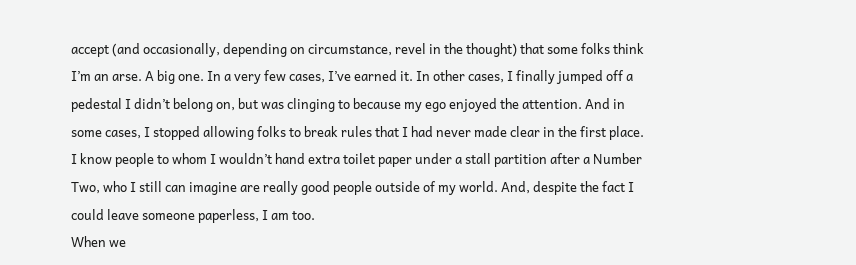accept (and occasionally, depending on circumstance, revel in the thought) that some folks think I’m an arse. A big one. In a very few cases, I’ve earned it. In other cases, I finally jumped off a pedestal I didn’t belong on, but was clinging to because my ego enjoyed the attention. And in some cases, I stopped allowing folks to break rules that I had never made clear in the first place.
I know people to whom I wouldn’t hand extra toilet paper under a stall partition after a Number Two, who I still can imagine are really good people outside of my world. And, despite the fact I could leave someone paperless, I am too.
When we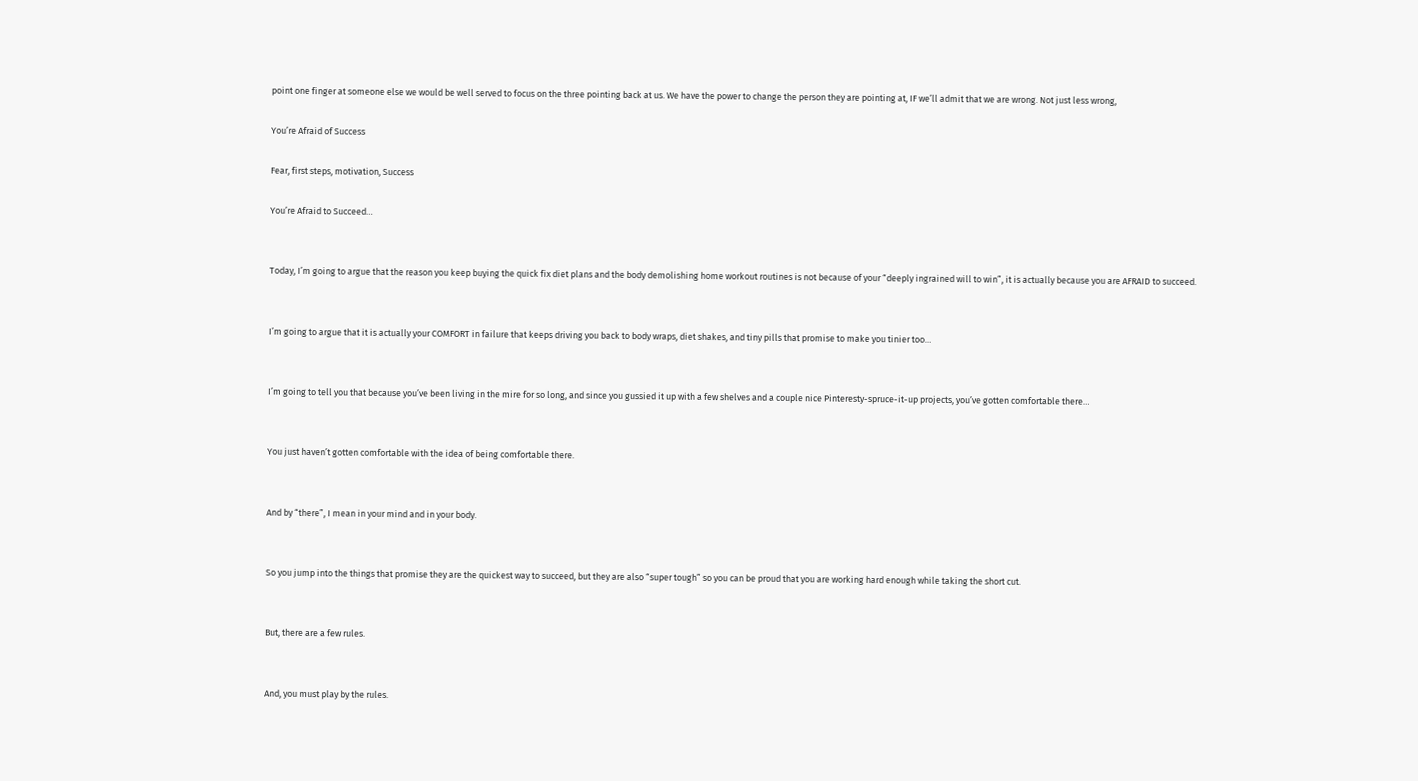point one finger at someone else we would be well served to focus on the three pointing back at us. We have the power to change the person they are pointing at, IF we’ll admit that we are wrong. Not just less wrong,

You’re Afraid of Success

Fear, first steps, motivation, Success

You’re Afraid to Succeed…


Today, I’m going to argue that the reason you keep buying the quick fix diet plans and the body demolishing home workout routines is not because of your “deeply ingrained will to win”, it is actually because you are AFRAID to succeed.


I’m going to argue that it is actually your COMFORT in failure that keeps driving you back to body wraps, diet shakes, and tiny pills that promise to make you tinier too…


I’m going to tell you that because you’ve been living in the mire for so long, and since you gussied it up with a few shelves and a couple nice Pinteresty-spruce-it-up projects, you’ve gotten comfortable there…


You just haven’t gotten comfortable with the idea of being comfortable there.


And by “there”, I mean in your mind and in your body.


So you jump into the things that promise they are the quickest way to succeed, but they are also “super tough” so you can be proud that you are working hard enough while taking the short cut.


But, there are a few rules.


And, you must play by the rules.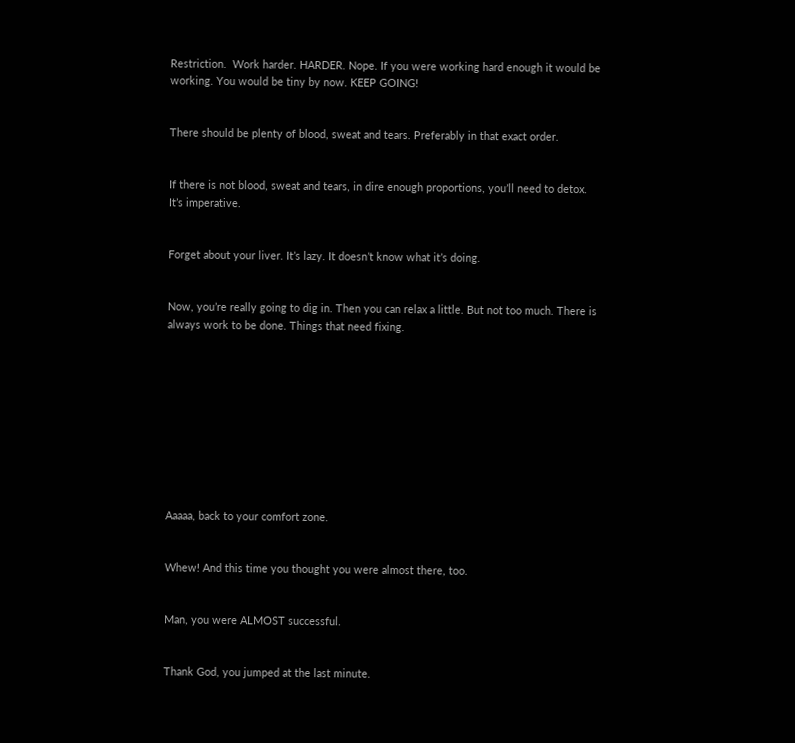Restriction.  Work harder. HARDER. Nope. If you were working hard enough it would be working. You would be tiny by now. KEEP GOING!


There should be plenty of blood, sweat and tears. Preferably in that exact order.


If there is not blood, sweat and tears, in dire enough proportions, you’ll need to detox. It’s imperative.


Forget about your liver. It’s lazy. It doesn’t know what it’s doing.


Now, you’re really going to dig in. Then you can relax a little. But not too much. There is always work to be done. Things that need fixing.










Aaaaa, back to your comfort zone.


Whew! And this time you thought you were almost there, too.


Man, you were ALMOST successful.


Thank God, you jumped at the last minute.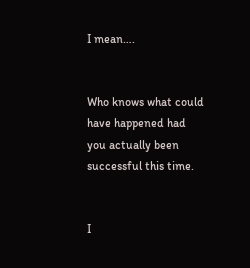I mean….


Who knows what could have happened had you actually been successful this time.


I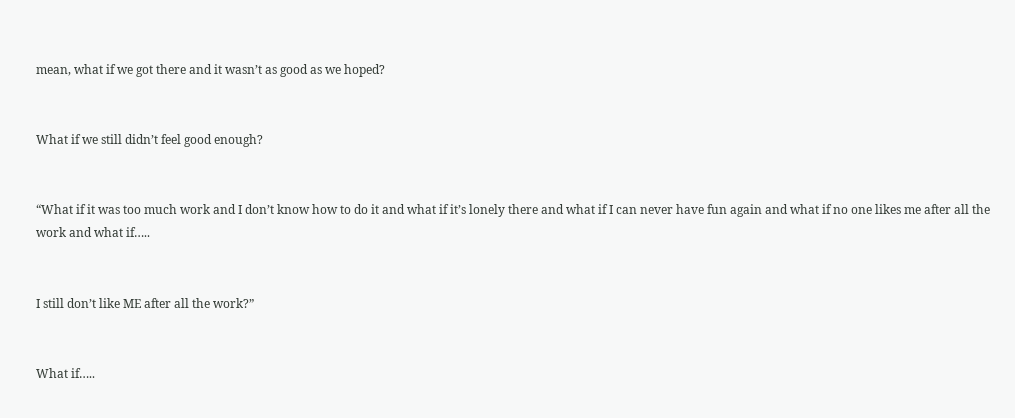mean, what if we got there and it wasn’t as good as we hoped?


What if we still didn’t feel good enough?


“What if it was too much work and I don’t know how to do it and what if it’s lonely there and what if I can never have fun again and what if no one likes me after all the work and what if…..


I still don’t like ME after all the work?”


What if…..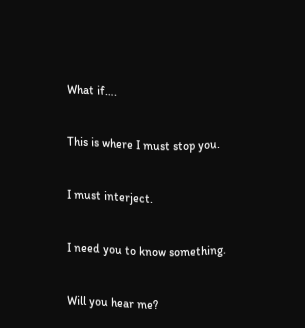What if….


This is where I must stop you.


I must interject.


I need you to know something.


Will you hear me?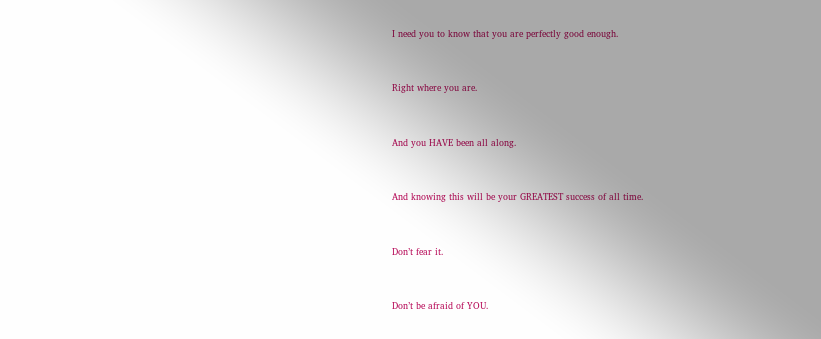I need you to know that you are perfectly good enough.


Right where you are.


And you HAVE been all along.


And knowing this will be your GREATEST success of all time.


Don’t fear it.


Don’t be afraid of YOU.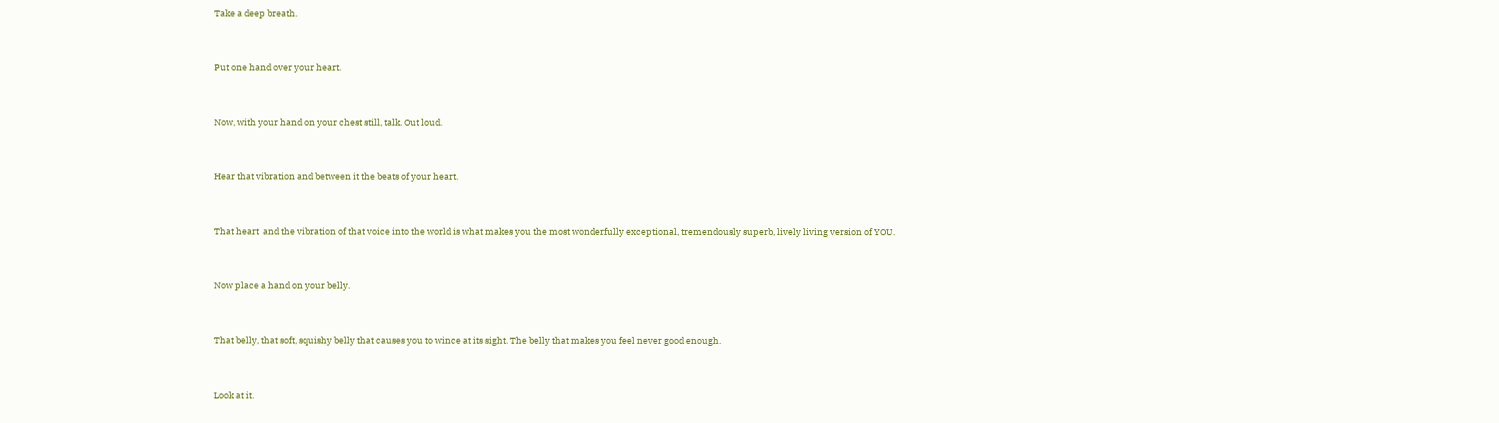Take a deep breath.


Put one hand over your heart.


Now, with your hand on your chest still, talk. Out loud.


Hear that vibration and between it the beats of your heart.


That heart  and the vibration of that voice into the world is what makes you the most wonderfully exceptional, tremendously superb, lively living version of YOU.


Now place a hand on your belly.


That belly, that soft, squishy belly that causes you to wince at its sight. The belly that makes you feel never good enough.


Look at it.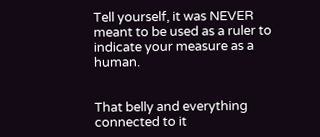Tell yourself, it was NEVER meant to be used as a ruler to indicate your measure as a human.


That belly and everything connected to it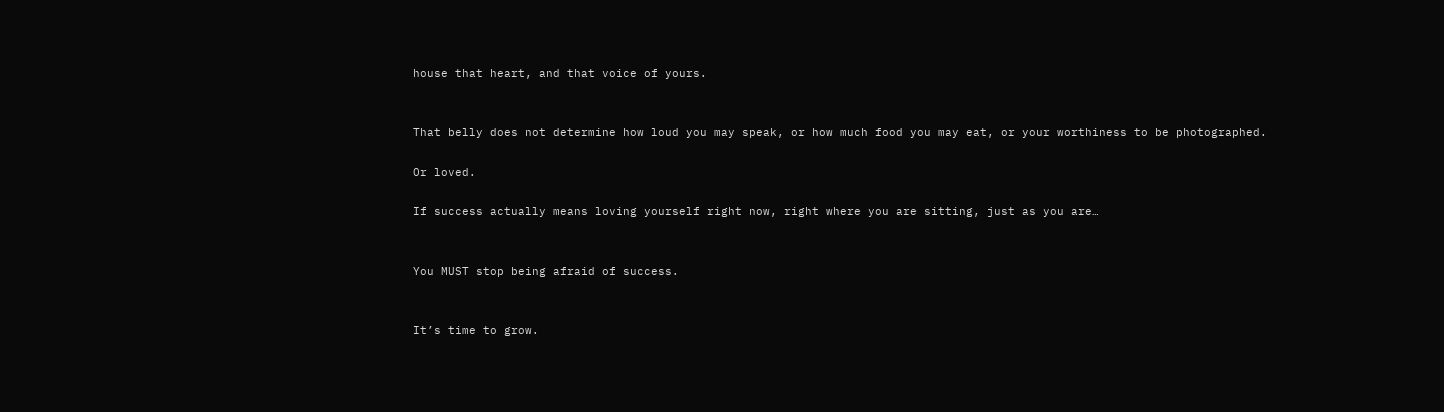house that heart, and that voice of yours.


That belly does not determine how loud you may speak, or how much food you may eat, or your worthiness to be photographed.

Or loved.

If success actually means loving yourself right now, right where you are sitting, just as you are…


You MUST stop being afraid of success.


It’s time to grow.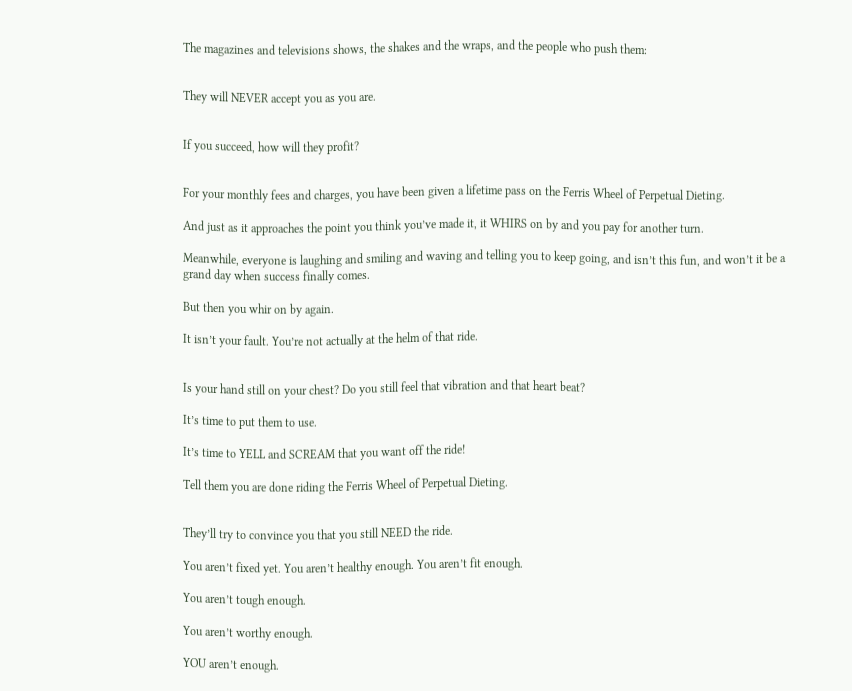The magazines and televisions shows, the shakes and the wraps, and the people who push them:


They will NEVER accept you as you are.


If you succeed, how will they profit?


For your monthly fees and charges, you have been given a lifetime pass on the Ferris Wheel of Perpetual Dieting.

And just as it approaches the point you think you’ve made it, it WHIRS on by and you pay for another turn.

Meanwhile, everyone is laughing and smiling and waving and telling you to keep going, and isn’t this fun, and won’t it be a grand day when success finally comes.

But then you whir on by again.

It isn’t your fault. You’re not actually at the helm of that ride.


Is your hand still on your chest? Do you still feel that vibration and that heart beat?

It’s time to put them to use.

It’s time to YELL and SCREAM that you want off the ride!

Tell them you are done riding the Ferris Wheel of Perpetual Dieting.


They’ll try to convince you that you still NEED the ride.

You aren’t fixed yet. You aren’t healthy enough. You aren’t fit enough.

You aren’t tough enough.

You aren’t worthy enough.

YOU aren’t enough.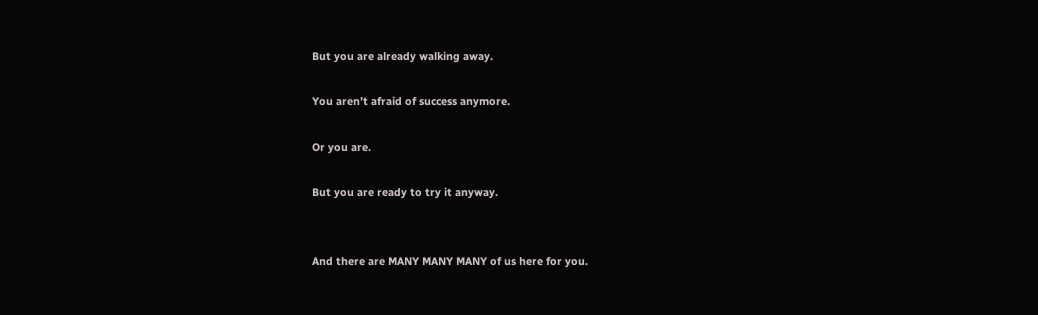But you are already walking away.

You aren’t afraid of success anymore.

Or you are.

But you are ready to try it anyway.


And there are MANY MANY MANY of us here for you.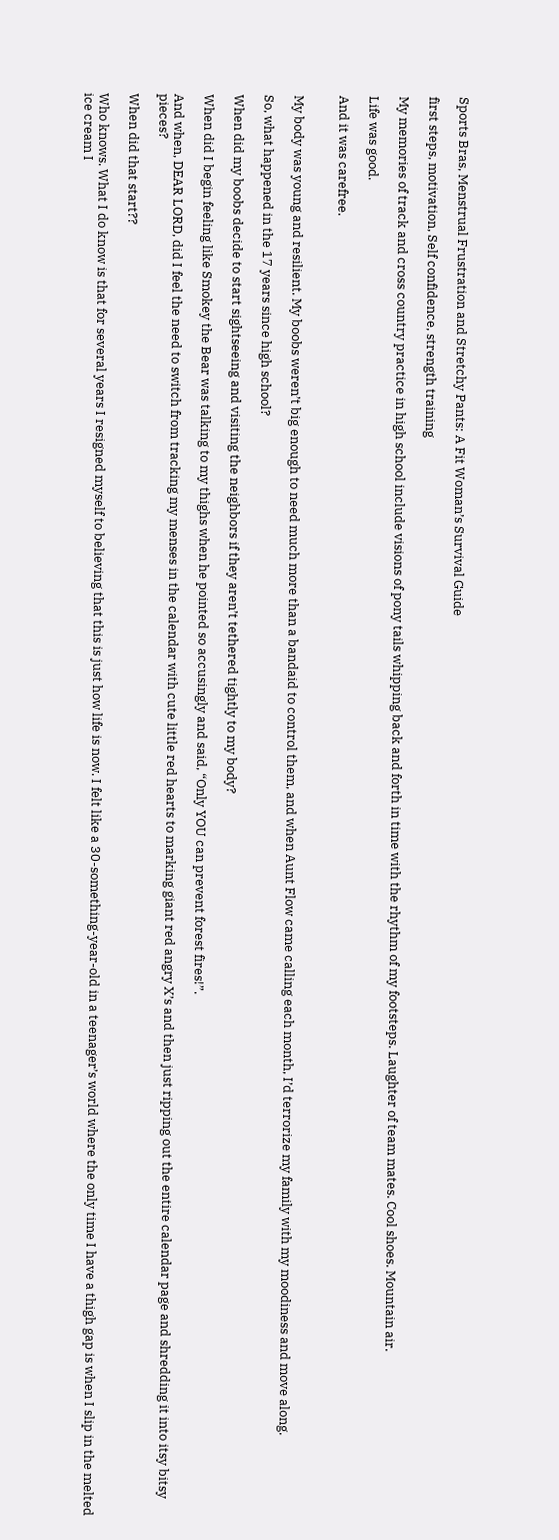Sports Bras, Menstrual Frustration and Stretchy Pants: A Fit Woman’s Survival Guide

first steps, motivation, Self confidence, strength training

My memories of track and cross country practice in high school include visions of pony tails whipping back and forth in time with the rhythm of my footsteps. Laughter of team mates. Cool shoes. Mountain air.

Life was good.

And it was carefree.


My body was young and resilient. My boobs weren’t big enough to need much more than a bandaid to control them, and when Aunt Flow came calling each month, I’d terrorize my family with my moodiness and move along.

So, what happened in the 17 years since high school?

When did my boobs decide to start sightseeing and visiting the neighbors if they aren’t tethered tightly to my body?

When did I begin feeling like Smokey the Bear was talking to my thighs when he pointed so accusingly and said, “Only YOU can prevent forest fires!”.

And when, DEAR LORD, did I feel the need to switch from tracking my menses in the calendar with cute little red hearts to marking giant red angry X’s and then just ripping out the entire calendar page and shredding it into itsy bitsy pieces?

When did that start??

Who knows. What I do know is that for several years I resigned myself to believing that this is just how life is now. I felt like a 30-something-year-old in a teenager’s world where the only time I have a thigh gap is when I slip in the melted ice cream I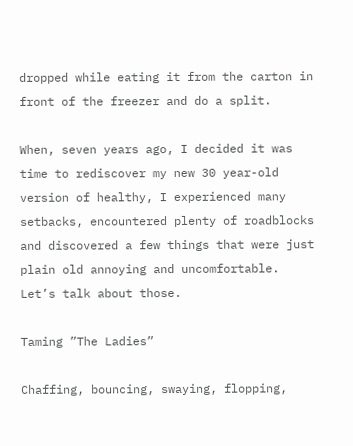dropped while eating it from the carton in front of the freezer and do a split.

When, seven years ago, I decided it was time to rediscover my new 30 year-old version of healthy, I experienced many setbacks, encountered plenty of roadblocks and discovered a few things that were just plain old annoying and uncomfortable. Let’s talk about those.

Taming ”The Ladies”

Chaffing, bouncing, swaying, flopping,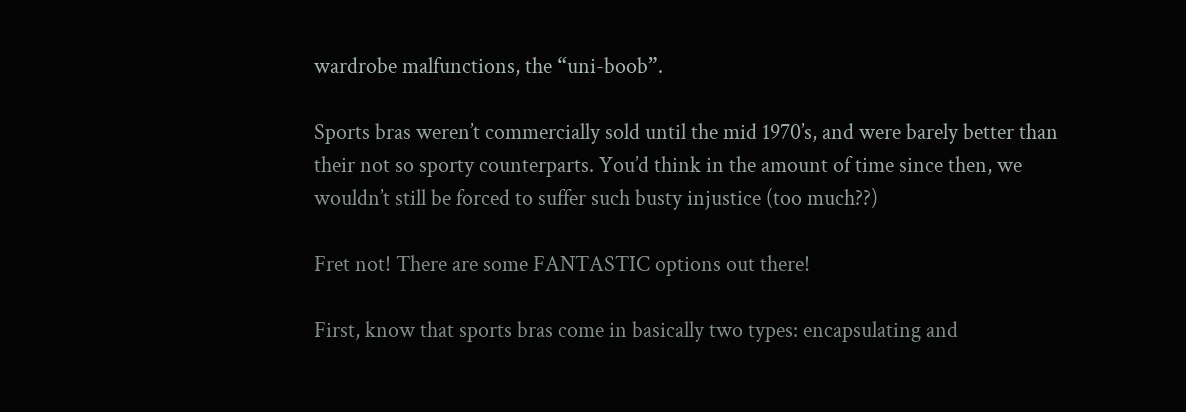wardrobe malfunctions, the “uni-boob”.

Sports bras weren’t commercially sold until the mid 1970’s, and were barely better than their not so sporty counterparts. You’d think in the amount of time since then, we wouldn’t still be forced to suffer such busty injustice (too much??)

Fret not! There are some FANTASTIC options out there!

First, know that sports bras come in basically two types: encapsulating and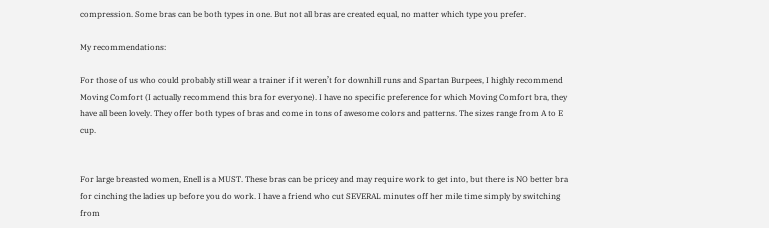compression. Some bras can be both types in one. But not all bras are created equal, no matter which type you prefer.

My recommendations:

For those of us who could probably still wear a trainer if it weren’t for downhill runs and Spartan Burpees, I highly recommend Moving Comfort (I actually recommend this bra for everyone). I have no specific preference for which Moving Comfort bra, they have all been lovely. They offer both types of bras and come in tons of awesome colors and patterns. The sizes range from A to E cup.


For large breasted women, Enell is a MUST. These bras can be pricey and may require work to get into, but there is NO better bra for cinching the ladies up before you do work. I have a friend who cut SEVERAL minutes off her mile time simply by switching from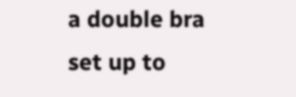a double bra set up to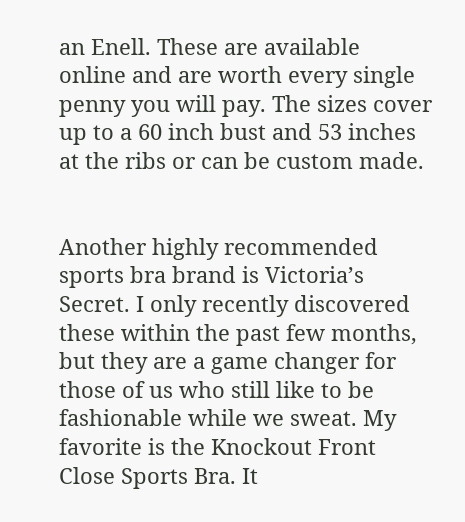an Enell. These are available online and are worth every single penny you will pay. The sizes cover up to a 60 inch bust and 53 inches at the ribs or can be custom made.


Another highly recommended sports bra brand is Victoria’s Secret. I only recently discovered these within the past few months, but they are a game changer for those of us who still like to be fashionable while we sweat. My favorite is the Knockout Front Close Sports Bra. It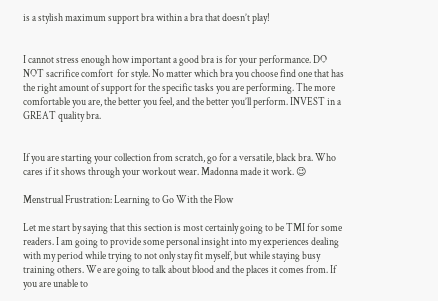is a stylish maximum support bra within a bra that doesn’t play!


I cannot stress enough how important a good bra is for your performance. DO NOT sacrifice comfort  for style. No matter which bra you choose find one that has the right amount of support for the specific tasks you are performing. The more comfortable you are, the better you feel, and the better you’ll perform. INVEST in a GREAT quality bra.


If you are starting your collection from scratch, go for a versatile, black bra. Who cares if it shows through your workout wear. Madonna made it work. 😉

Menstrual Frustration: Learning to Go With the Flow

Let me start by saying that this section is most certainly going to be TMI for some readers. I am going to provide some personal insight into my experiences dealing with my period while trying to not only stay fit myself, but while staying busy training others. We are going to talk about blood and the places it comes from. If you are unable to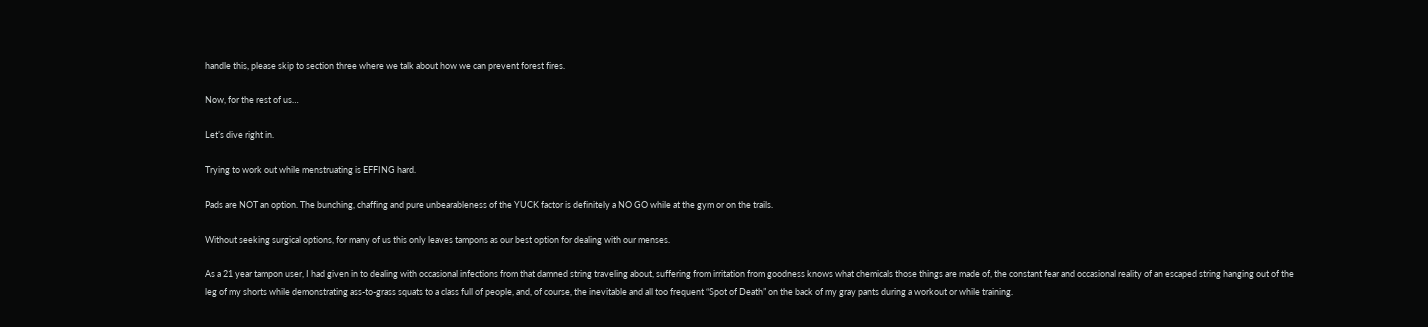handle this, please skip to section three where we talk about how we can prevent forest fires.

Now, for the rest of us…

Let’s dive right in.

Trying to work out while menstruating is EFFING hard.

Pads are NOT an option. The bunching, chaffing and pure unbearableness of the YUCK factor is definitely a NO GO while at the gym or on the trails.

Without seeking surgical options, for many of us this only leaves tampons as our best option for dealing with our menses.

As a 21 year tampon user, I had given in to dealing with occasional infections from that damned string traveling about, suffering from irritation from goodness knows what chemicals those things are made of, the constant fear and occasional reality of an escaped string hanging out of the leg of my shorts while demonstrating ass-to-grass squats to a class full of people, and, of course, the inevitable and all too frequent “Spot of Death” on the back of my gray pants during a workout or while training.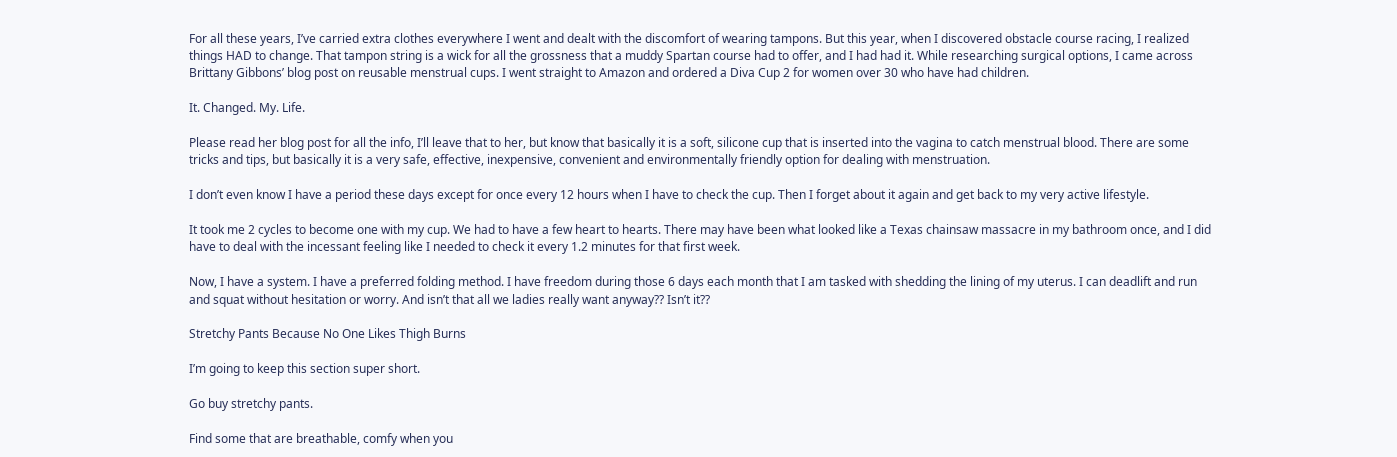For all these years, I’ve carried extra clothes everywhere I went and dealt with the discomfort of wearing tampons. But this year, when I discovered obstacle course racing, I realized things HAD to change. That tampon string is a wick for all the grossness that a muddy Spartan course had to offer, and I had had it. While researching surgical options, I came across Brittany Gibbons’ blog post on reusable menstrual cups. I went straight to Amazon and ordered a Diva Cup 2 for women over 30 who have had children.

It. Changed. My. Life.

Please read her blog post for all the info, I’ll leave that to her, but know that basically it is a soft, silicone cup that is inserted into the vagina to catch menstrual blood. There are some tricks and tips, but basically it is a very safe, effective, inexpensive, convenient and environmentally friendly option for dealing with menstruation.

I don’t even know I have a period these days except for once every 12 hours when I have to check the cup. Then I forget about it again and get back to my very active lifestyle.

It took me 2 cycles to become one with my cup. We had to have a few heart to hearts. There may have been what looked like a Texas chainsaw massacre in my bathroom once, and I did have to deal with the incessant feeling like I needed to check it every 1.2 minutes for that first week.

Now, I have a system. I have a preferred folding method. I have freedom during those 6 days each month that I am tasked with shedding the lining of my uterus. I can deadlift and run and squat without hesitation or worry. And isn’t that all we ladies really want anyway?? Isn’t it??

Stretchy Pants Because No One Likes Thigh Burns

I’m going to keep this section super short.

Go buy stretchy pants.

Find some that are breathable, comfy when you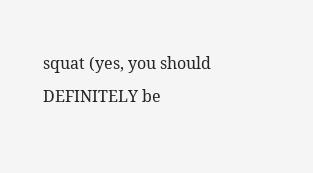squat (yes, you should DEFINITELY be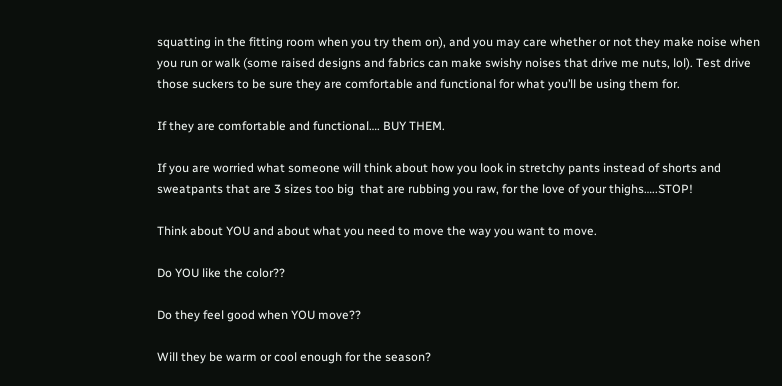squatting in the fitting room when you try them on), and you may care whether or not they make noise when you run or walk (some raised designs and fabrics can make swishy noises that drive me nuts, lol). Test drive those suckers to be sure they are comfortable and functional for what you’ll be using them for.

If they are comfortable and functional…. BUY THEM.

If you are worried what someone will think about how you look in stretchy pants instead of shorts and sweatpants that are 3 sizes too big  that are rubbing you raw, for the love of your thighs…..STOP!

Think about YOU and about what you need to move the way you want to move.

Do YOU like the color??

Do they feel good when YOU move??

Will they be warm or cool enough for the season?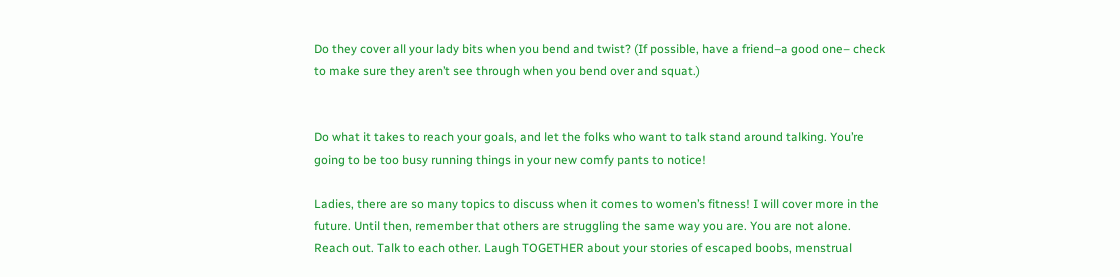Do they cover all your lady bits when you bend and twist? (If possible, have a friend–a good one– check to make sure they aren’t see through when you bend over and squat.)


Do what it takes to reach your goals, and let the folks who want to talk stand around talking. You’re going to be too busy running things in your new comfy pants to notice!

Ladies, there are so many topics to discuss when it comes to women’s fitness! I will cover more in the future. Until then, remember that others are struggling the same way you are. You are not alone. Reach out. Talk to each other. Laugh TOGETHER about your stories of escaped boobs, menstrual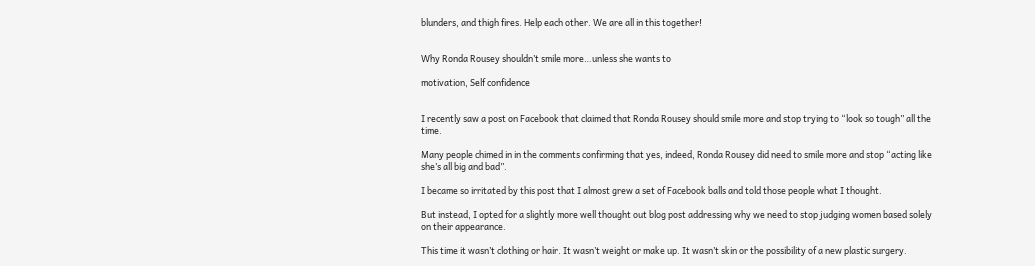blunders, and thigh fires. Help each other. We are all in this together!


Why Ronda Rousey shouldn’t smile more…unless she wants to

motivation, Self confidence


I recently saw a post on Facebook that claimed that Ronda Rousey should smile more and stop trying to “look so tough” all the time.

Many people chimed in in the comments confirming that yes, indeed, Ronda Rousey did need to smile more and stop “acting like she’s all big and bad”.

I became so irritated by this post that I almost grew a set of Facebook balls and told those people what I thought.

But instead, I opted for a slightly more well thought out blog post addressing why we need to stop judging women based solely on their appearance.

This time it wasn’t clothing or hair. It wasn’t weight or make up. It wasn’t skin or the possibility of a new plastic surgery.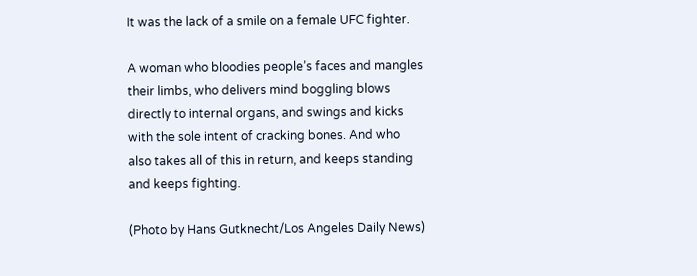It was the lack of a smile on a female UFC fighter.

A woman who bloodies people’s faces and mangles their limbs, who delivers mind boggling blows directly to internal organs, and swings and kicks with the sole intent of cracking bones. And who also takes all of this in return, and keeps standing and keeps fighting.

(Photo by Hans Gutknecht/Los Angeles Daily News)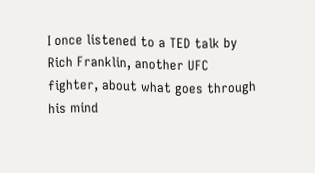I once listened to a TED talk by Rich Franklin, another UFC fighter, about what goes through his mind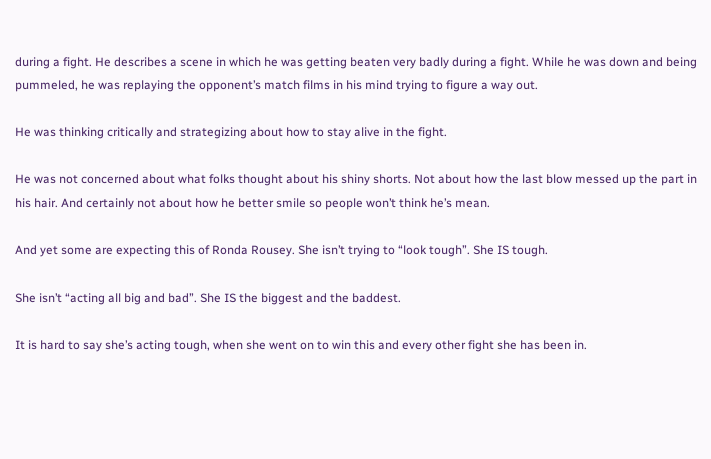during a fight. He describes a scene in which he was getting beaten very badly during a fight. While he was down and being pummeled, he was replaying the opponent’s match films in his mind trying to figure a way out.

He was thinking critically and strategizing about how to stay alive in the fight.

He was not concerned about what folks thought about his shiny shorts. Not about how the last blow messed up the part in his hair. And certainly not about how he better smile so people won’t think he’s mean.

And yet some are expecting this of Ronda Rousey. She isn’t trying to “look tough”. She IS tough.

She isn’t “acting all big and bad”. She IS the biggest and the baddest.

It is hard to say she’s acting tough, when she went on to win this and every other fight she has been in.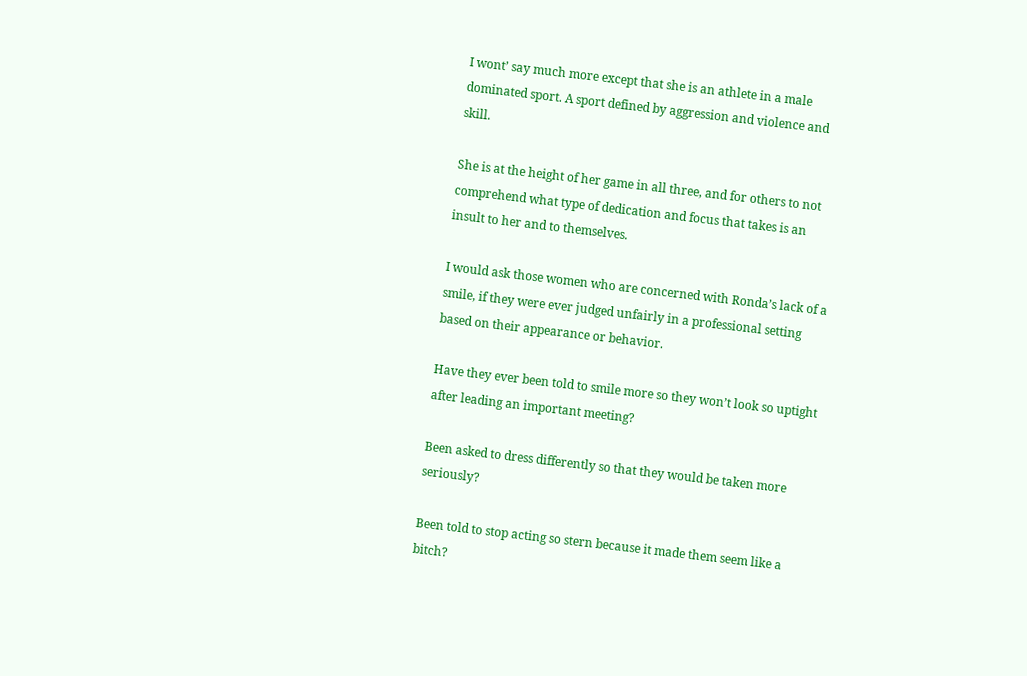I wont’ say much more except that she is an athlete in a male dominated sport. A sport defined by aggression and violence and skill.

She is at the height of her game in all three, and for others to not comprehend what type of dedication and focus that takes is an insult to her and to themselves.

I would ask those women who are concerned with Ronda’s lack of a smile, if they were ever judged unfairly in a professional setting based on their appearance or behavior.

Have they ever been told to smile more so they won’t look so uptight after leading an important meeting?

Been asked to dress differently so that they would be taken more seriously?

Been told to stop acting so stern because it made them seem like a bitch?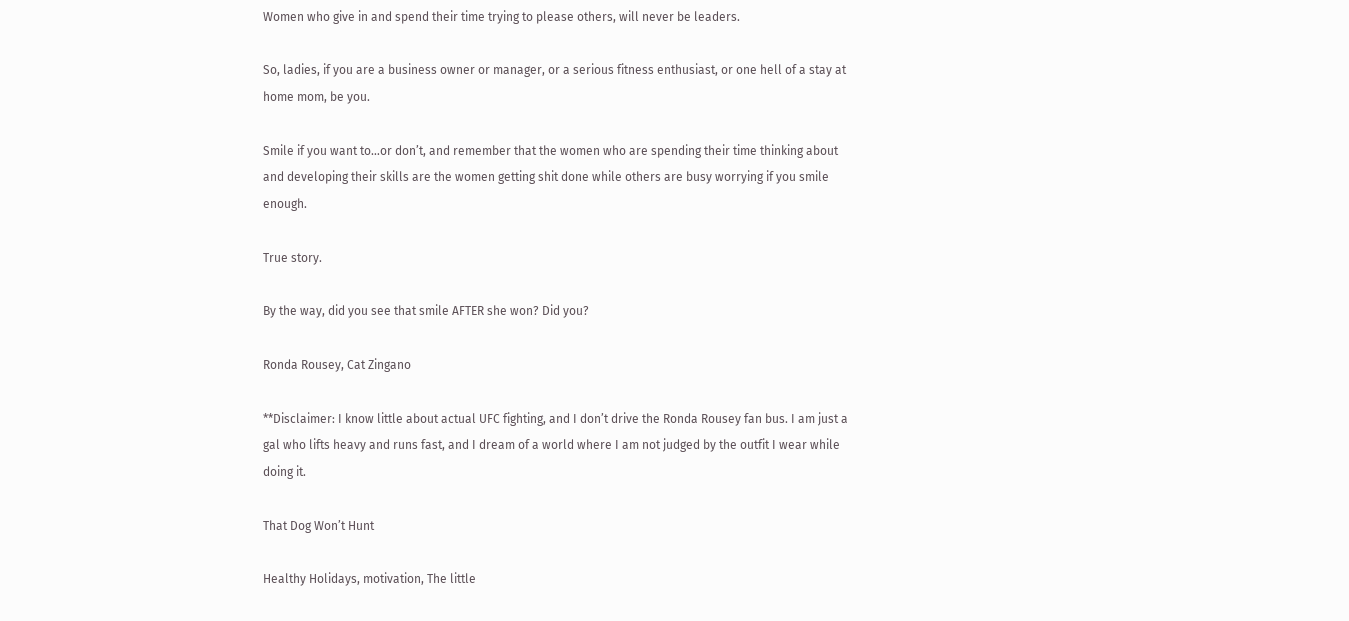Women who give in and spend their time trying to please others, will never be leaders.

So, ladies, if you are a business owner or manager, or a serious fitness enthusiast, or one hell of a stay at home mom, be you.

Smile if you want to…or don’t, and remember that the women who are spending their time thinking about and developing their skills are the women getting shit done while others are busy worrying if you smile enough.

True story.

By the way, did you see that smile AFTER she won? Did you?

Ronda Rousey, Cat Zingano

**Disclaimer: I know little about actual UFC fighting, and I don’t drive the Ronda Rousey fan bus. I am just a gal who lifts heavy and runs fast, and I dream of a world where I am not judged by the outfit I wear while doing it.

That Dog Won’t Hunt

Healthy Holidays, motivation, The little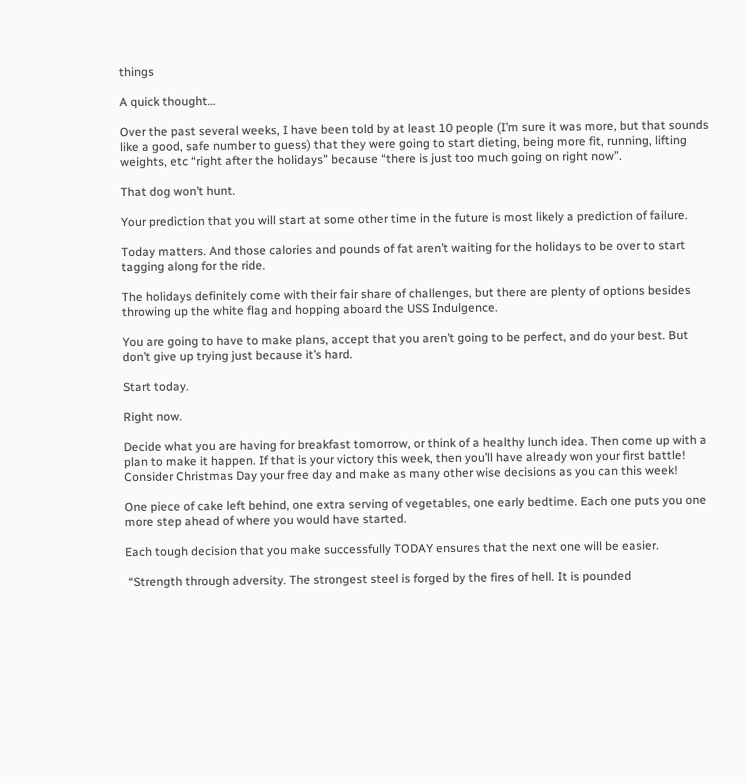things

A quick thought…

Over the past several weeks, I have been told by at least 10 people (I’m sure it was more, but that sounds like a good, safe number to guess) that they were going to start dieting, being more fit, running, lifting weights, etc “right after the holidays” because “there is just too much going on right now”.

That dog won’t hunt.

Your prediction that you will start at some other time in the future is most likely a prediction of failure.

Today matters. And those calories and pounds of fat aren’t waiting for the holidays to be over to start tagging along for the ride.

The holidays definitely come with their fair share of challenges, but there are plenty of options besides throwing up the white flag and hopping aboard the USS Indulgence.

You are going to have to make plans, accept that you aren’t going to be perfect, and do your best. But don’t give up trying just because it’s hard.

Start today.

Right now.

Decide what you are having for breakfast tomorrow, or think of a healthy lunch idea. Then come up with a plan to make it happen. If that is your victory this week, then you’ll have already won your first battle! Consider Christmas Day your free day and make as many other wise decisions as you can this week!

One piece of cake left behind, one extra serving of vegetables, one early bedtime. Each one puts you one more step ahead of where you would have started.

Each tough decision that you make successfully TODAY ensures that the next one will be easier.

 “Strength through adversity. The strongest steel is forged by the fires of hell. It is pounded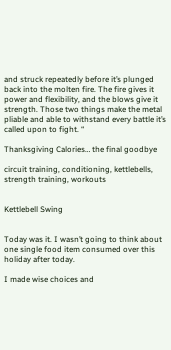and struck repeatedly before it’s plunged back into the molten fire. The fire gives it power and flexibility, and the blows give it strength. Those two things make the metal pliable and able to withstand every battle it’s called upon to fight. “

Thanksgiving Calories… the final goodbye

circuit training, conditioning, kettlebells, strength training, workouts


Kettlebell Swing


Today was it. I wasn’t going to think about one single food item consumed over this holiday after today.

I made wise choices and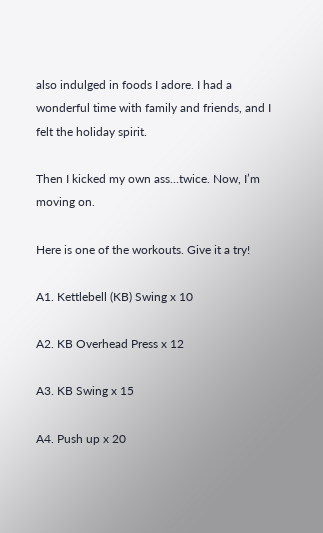also indulged in foods I adore. I had a wonderful time with family and friends, and I felt the holiday spirit.

Then I kicked my own ass…twice. Now, I’m moving on.

Here is one of the workouts. Give it a try!

A1. Kettlebell (KB) Swing x 10

A2. KB Overhead Press x 12

A3. KB Swing x 15

A4. Push up x 20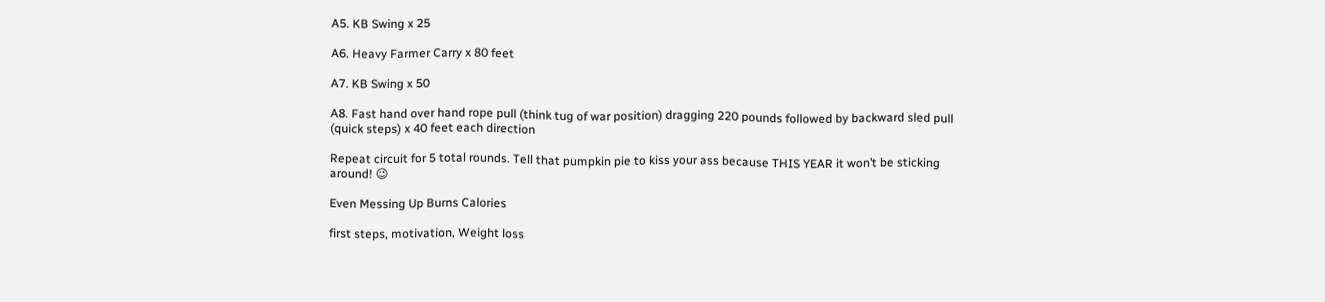A5. KB Swing x 25

A6. Heavy Farmer Carry x 80 feet

A7. KB Swing x 50

A8. Fast hand over hand rope pull (think tug of war position) dragging 220 pounds followed by backward sled pull (quick steps) x 40 feet each direction

Repeat circuit for 5 total rounds. Tell that pumpkin pie to kiss your ass because THIS YEAR it won’t be sticking around! 😉

Even Messing Up Burns Calories

first steps, motivation, Weight loss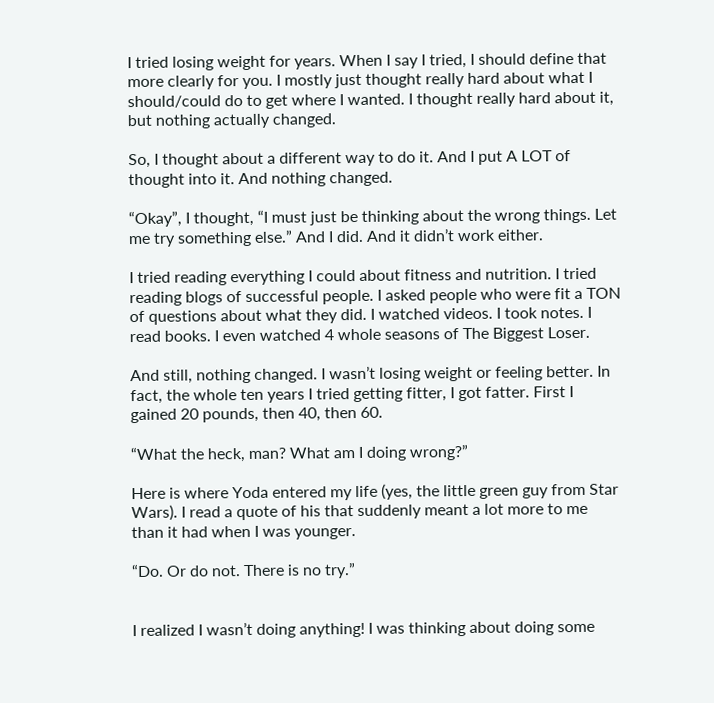I tried losing weight for years. When I say I tried, I should define that more clearly for you. I mostly just thought really hard about what I should/could do to get where I wanted. I thought really hard about it, but nothing actually changed.

So, I thought about a different way to do it. And I put A LOT of thought into it. And nothing changed.

“Okay”, I thought, “I must just be thinking about the wrong things. Let me try something else.” And I did. And it didn’t work either.

I tried reading everything I could about fitness and nutrition. I tried reading blogs of successful people. I asked people who were fit a TON of questions about what they did. I watched videos. I took notes. I read books. I even watched 4 whole seasons of The Biggest Loser.

And still, nothing changed. I wasn’t losing weight or feeling better. In fact, the whole ten years I tried getting fitter, I got fatter. First I gained 20 pounds, then 40, then 60.

“What the heck, man? What am I doing wrong?”

Here is where Yoda entered my life (yes, the little green guy from Star Wars). I read a quote of his that suddenly meant a lot more to me than it had when I was younger.

“Do. Or do not. There is no try.”


I realized I wasn’t doing anything! I was thinking about doing some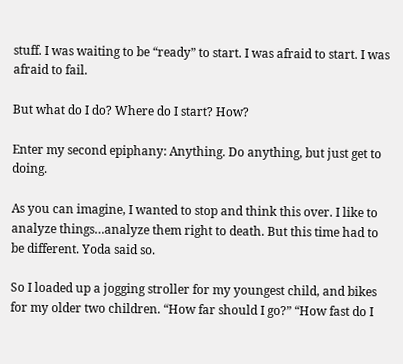stuff. I was waiting to be “ready” to start. I was afraid to start. I was afraid to fail.

But what do I do? Where do I start? How?

Enter my second epiphany: Anything. Do anything, but just get to doing.

As you can imagine, I wanted to stop and think this over. I like to analyze things…analyze them right to death. But this time had to be different. Yoda said so.

So I loaded up a jogging stroller for my youngest child, and bikes for my older two children. “How far should I go?” “How fast do I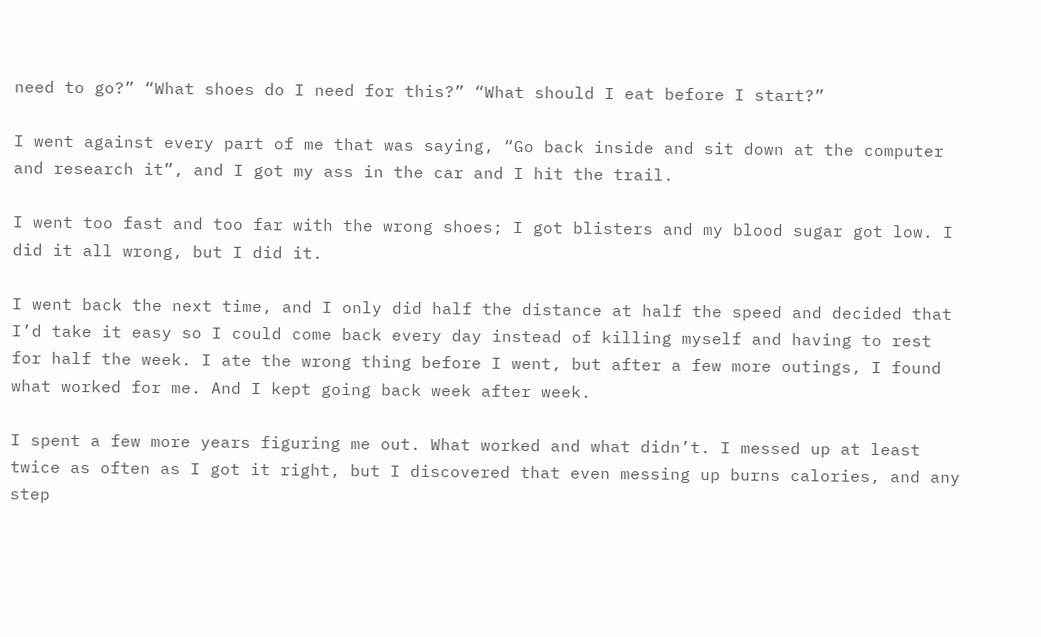need to go?” “What shoes do I need for this?” “What should I eat before I start?”

I went against every part of me that was saying, “Go back inside and sit down at the computer and research it”, and I got my ass in the car and I hit the trail.

I went too fast and too far with the wrong shoes; I got blisters and my blood sugar got low. I did it all wrong, but I did it.

I went back the next time, and I only did half the distance at half the speed and decided that I’d take it easy so I could come back every day instead of killing myself and having to rest for half the week. I ate the wrong thing before I went, but after a few more outings, I found what worked for me. And I kept going back week after week.

I spent a few more years figuring me out. What worked and what didn’t. I messed up at least twice as often as I got it right, but I discovered that even messing up burns calories, and any step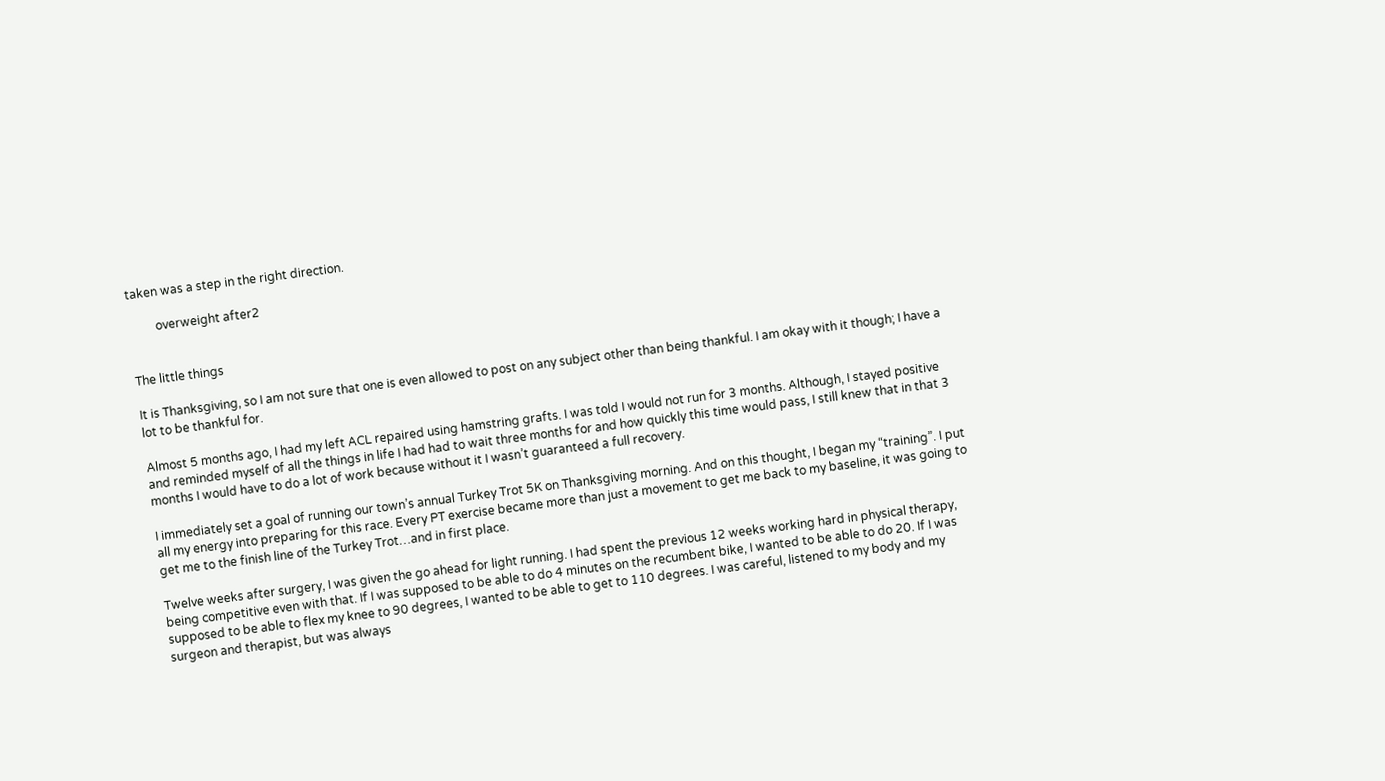taken was a step in the right direction.

         overweight after2


The little things

It is Thanksgiving, so I am not sure that one is even allowed to post on any subject other than being thankful. I am okay with it though; I have a lot to be thankful for.

Almost 5 months ago, I had my left ACL repaired using hamstring grafts. I was told I would not run for 3 months. Although, I stayed positive and reminded myself of all the things in life I had had to wait three months for and how quickly this time would pass, I still knew that in that 3 months I would have to do a lot of work because without it I wasn’t guaranteed a full recovery.

I immediately set a goal of running our town’s annual Turkey Trot 5K on Thanksgiving morning. And on this thought, I began my “training”. I put all my energy into preparing for this race. Every PT exercise became more than just a movement to get me back to my baseline, it was going to get me to the finish line of the Turkey Trot…and in first place.

Twelve weeks after surgery, I was given the go ahead for light running. I had spent the previous 12 weeks working hard in physical therapy, being competitive even with that. If I was supposed to be able to do 4 minutes on the recumbent bike, I wanted to be able to do 20. If I was supposed to be able to flex my knee to 90 degrees, I wanted to be able to get to 110 degrees. I was careful, listened to my body and my surgeon and therapist, but was always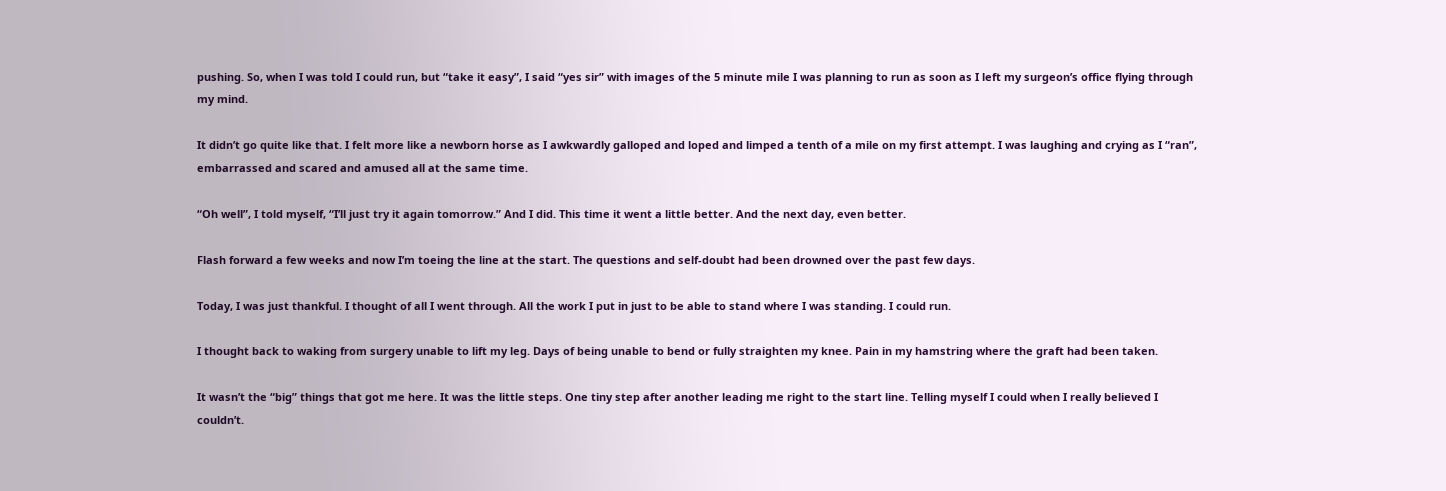pushing. So, when I was told I could run, but “take it easy”, I said “yes sir” with images of the 5 minute mile I was planning to run as soon as I left my surgeon’s office flying through my mind.

It didn’t go quite like that. I felt more like a newborn horse as I awkwardly galloped and loped and limped a tenth of a mile on my first attempt. I was laughing and crying as I “ran”, embarrassed and scared and amused all at the same time.

“Oh well”, I told myself, “I’ll just try it again tomorrow.” And I did. This time it went a little better. And the next day, even better.

Flash forward a few weeks and now I’m toeing the line at the start. The questions and self-doubt had been drowned over the past few days.

Today, I was just thankful. I thought of all I went through. All the work I put in just to be able to stand where I was standing. I could run.

I thought back to waking from surgery unable to lift my leg. Days of being unable to bend or fully straighten my knee. Pain in my hamstring where the graft had been taken.

It wasn’t the “big” things that got me here. It was the little steps. One tiny step after another leading me right to the start line. Telling myself I could when I really believed I couldn’t.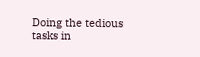Doing the tedious tasks in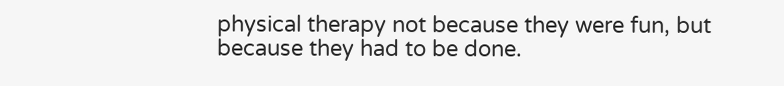physical therapy not because they were fun, but because they had to be done.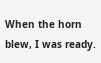When the horn blew, I was ready.